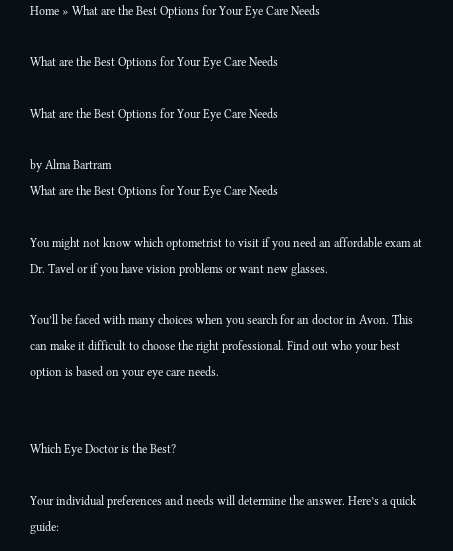Home » What are the Best Options for Your Eye Care Needs

What are the Best Options for Your Eye Care Needs

What are the Best Options for Your Eye Care Needs

by Alma Bartram
What are the Best Options for Your Eye Care Needs

You might not know which optometrist to visit if you need an affordable exam at Dr. Tavel or if you have vision problems or want new glasses.

You’ll be faced with many choices when you search for an doctor in Avon. This can make it difficult to choose the right professional. Find out who your best option is based on your eye care needs.


Which Eye Doctor is the Best?

Your individual preferences and needs will determine the answer. Here’s a quick guide: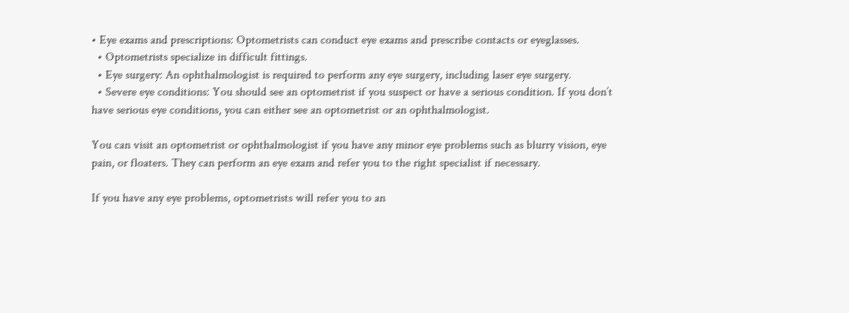• Eye exams and prescriptions: Optometrists can conduct eye exams and prescribe contacts or eyeglasses.
  • Optometrists specialize in difficult fittings.
  • Eye surgery: An ophthalmologist is required to perform any eye surgery, including laser eye surgery.
  • Severe eye conditions: You should see an optometrist if you suspect or have a serious condition. If you don’t have serious eye conditions, you can either see an optometrist or an ophthalmologist.

You can visit an optometrist or ophthalmologist if you have any minor eye problems such as blurry vision, eye pain, or floaters. They can perform an eye exam and refer you to the right specialist if necessary.

If you have any eye problems, optometrists will refer you to an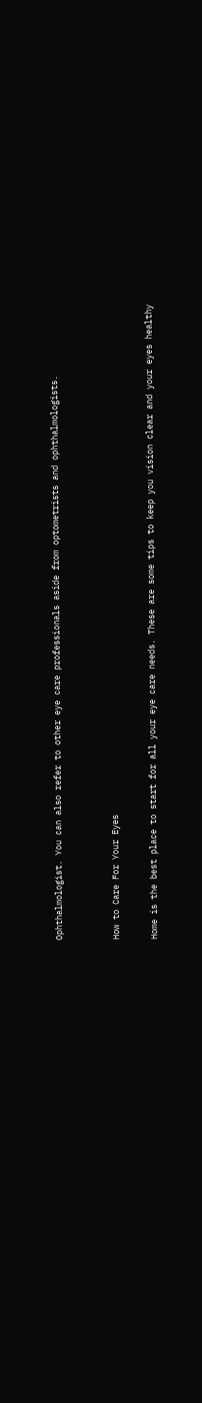Ophthalmologist. You can also refer to other eye care professionals aside from optometrists and ophthalmologists.


How to Care For Your Eyes

Home is the best place to start for all your eye care needs. These are some tips to keep you vision clear and your eyes healthy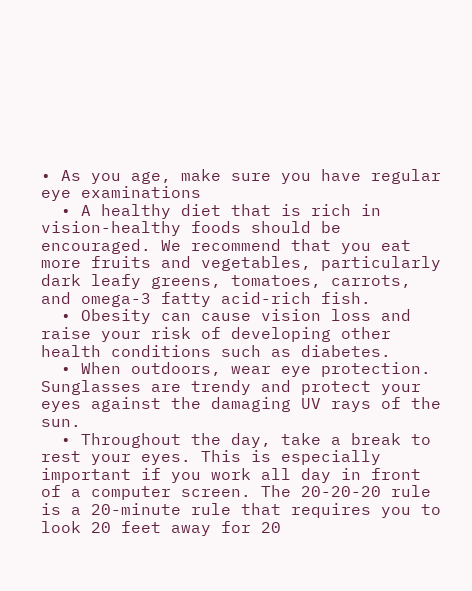• As you age, make sure you have regular eye examinations
  • A healthy diet that is rich in vision-healthy foods should be encouraged. We recommend that you eat more fruits and vegetables, particularly dark leafy greens, tomatoes, carrots, and omega-3 fatty acid-rich fish.
  • Obesity can cause vision loss and raise your risk of developing other health conditions such as diabetes.
  • When outdoors, wear eye protection. Sunglasses are trendy and protect your eyes against the damaging UV rays of the sun.
  • Throughout the day, take a break to rest your eyes. This is especially important if you work all day in front of a computer screen. The 20-20-20 rule is a 20-minute rule that requires you to look 20 feet away for 20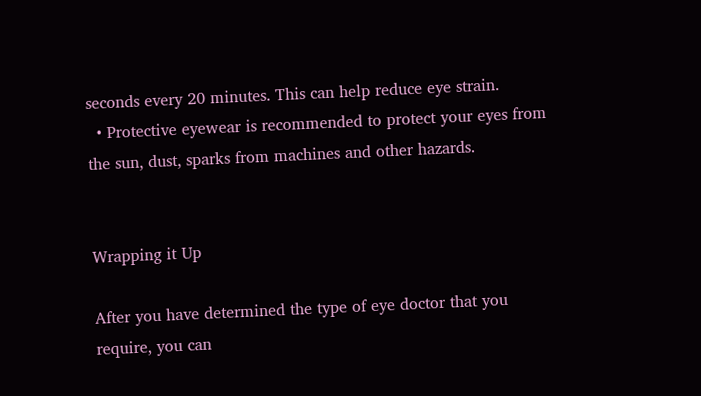seconds every 20 minutes. This can help reduce eye strain.
  • Protective eyewear is recommended to protect your eyes from the sun, dust, sparks from machines and other hazards.


Wrapping it Up

After you have determined the type of eye doctor that you require, you can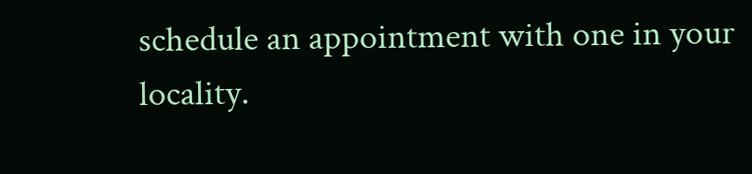schedule an appointment with one in your locality.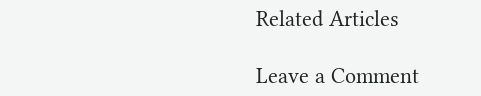Related Articles

Leave a Comment